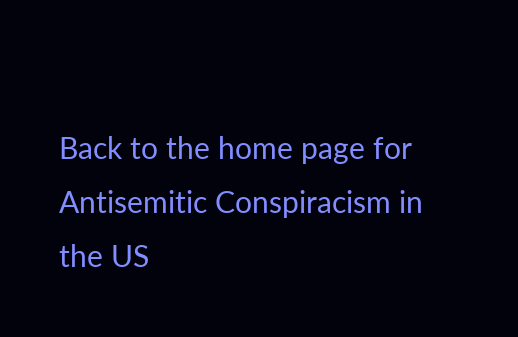Back to the home page for Antisemitic Conspiracism in the US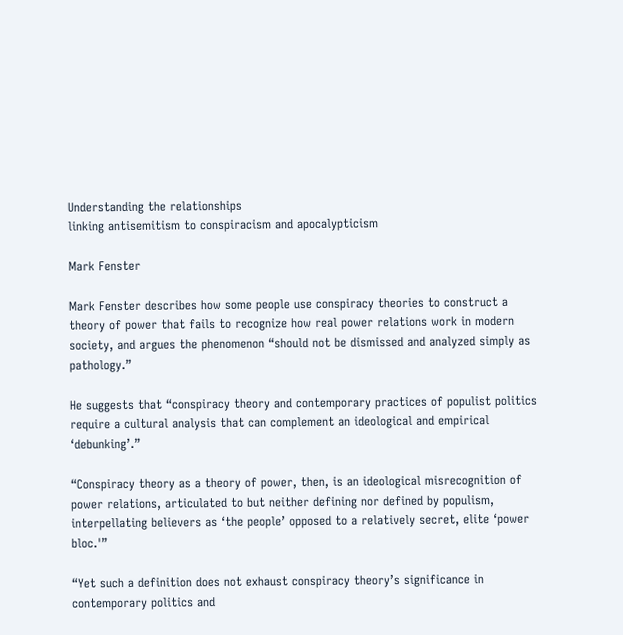Understanding the relationships
linking antisemitism to conspiracism and apocalypticism

Mark Fenster

Mark Fenster describes how some people use conspiracy theories to construct a theory of power that fails to recognize how real power relations work in modern society, and argues the phenomenon “should not be dismissed and analyzed simply as pathology.”

He suggests that “conspiracy theory and contemporary practices of populist politics require a cultural analysis that can complement an ideological and empirical ‘debunking’.”

“Conspiracy theory as a theory of power, then, is an ideological misrecognition of power relations, articulated to but neither defining nor defined by populism, interpellating believers as ‘the people’ opposed to a relatively secret, elite ‘power bloc.'”

“Yet such a definition does not exhaust conspiracy theory’s significance in contemporary politics and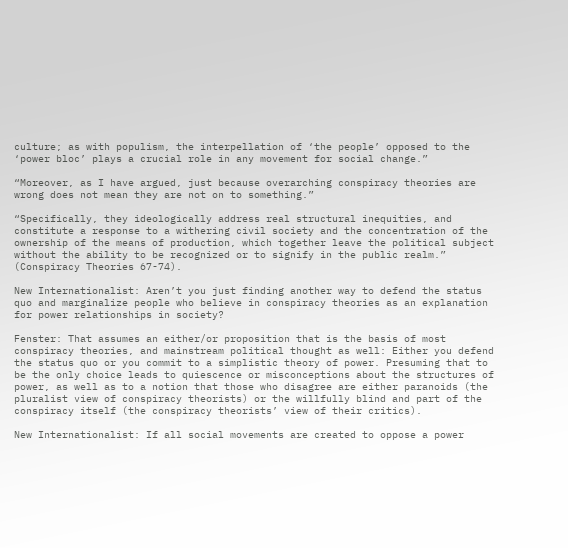culture; as with populism, the interpellation of ‘the people’ opposed to the ‘power bloc’ plays a crucial role in any movement for social change.”

“Moreover, as I have argued, just because overarching conspiracy theories are wrong does not mean they are not on to something.”

“Specifically, they ideologically address real structural inequities, and constitute a response to a withering civil society and the concentration of the ownership of the means of production, which together leave the political subject without the ability to be recognized or to signify in the public realm.” (Conspiracy Theories 67-74).

New Internationalist: Aren’t you just finding another way to defend the status quo and marginalize people who believe in conspiracy theories as an explanation for power relationships in society?

Fenster: That assumes an either/or proposition that is the basis of most conspiracy theories, and mainstream political thought as well: Either you defend the status quo or you commit to a simplistic theory of power. Presuming that to be the only choice leads to quiescence or misconceptions about the structures of power, as well as to a notion that those who disagree are either paranoids (the pluralist view of conspiracy theorists) or the willfully blind and part of the conspiracy itself (the conspiracy theorists’ view of their critics).

New Internationalist: If all social movements are created to oppose a power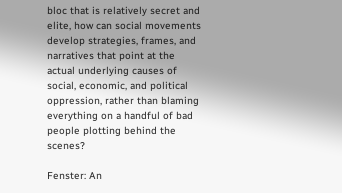bloc that is relatively secret and elite, how can social movements develop strategies, frames, and narratives that point at the actual underlying causes of social, economic, and political oppression, rather than blaming everything on a handful of bad people plotting behind the scenes?

Fenster: An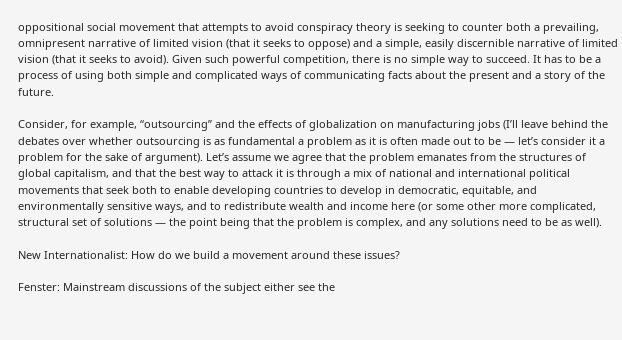oppositional social movement that attempts to avoid conspiracy theory is seeking to counter both a prevailing, omnipresent narrative of limited vision (that it seeks to oppose) and a simple, easily discernible narrative of limited vision (that it seeks to avoid). Given such powerful competition, there is no simple way to succeed. It has to be a process of using both simple and complicated ways of communicating facts about the present and a story of the future.

Consider, for example, “outsourcing” and the effects of globalization on manufacturing jobs (I’ll leave behind the debates over whether outsourcing is as fundamental a problem as it is often made out to be — let’s consider it a problem for the sake of argument). Let’s assume we agree that the problem emanates from the structures of global capitalism, and that the best way to attack it is through a mix of national and international political movements that seek both to enable developing countries to develop in democratic, equitable, and environmentally sensitive ways, and to redistribute wealth and income here (or some other more complicated, structural set of solutions — the point being that the problem is complex, and any solutions need to be as well).

New Internationalist: How do we build a movement around these issues?

Fenster: Mainstream discussions of the subject either see the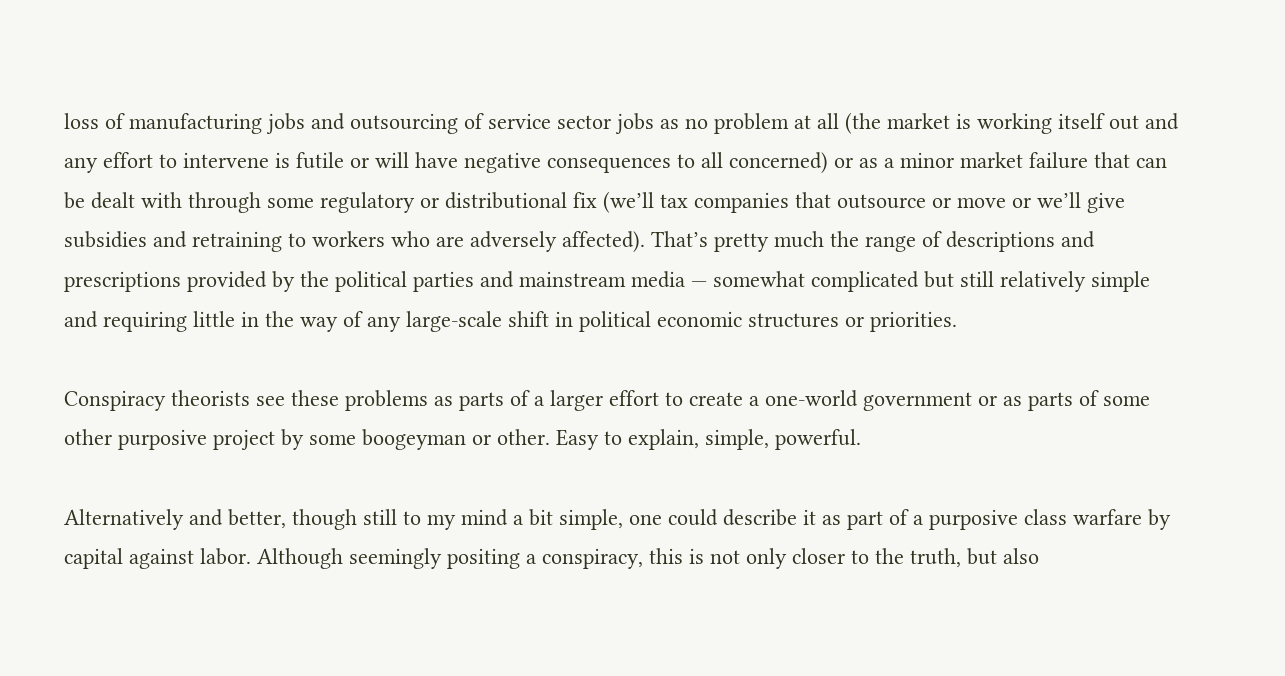loss of manufacturing jobs and outsourcing of service sector jobs as no problem at all (the market is working itself out and any effort to intervene is futile or will have negative consequences to all concerned) or as a minor market failure that can be dealt with through some regulatory or distributional fix (we’ll tax companies that outsource or move or we’ll give subsidies and retraining to workers who are adversely affected). That’s pretty much the range of descriptions and prescriptions provided by the political parties and mainstream media — somewhat complicated but still relatively simple and requiring little in the way of any large-scale shift in political economic structures or priorities.

Conspiracy theorists see these problems as parts of a larger effort to create a one-world government or as parts of some other purposive project by some boogeyman or other. Easy to explain, simple, powerful.

Alternatively and better, though still to my mind a bit simple, one could describe it as part of a purposive class warfare by capital against labor. Although seemingly positing a conspiracy, this is not only closer to the truth, but also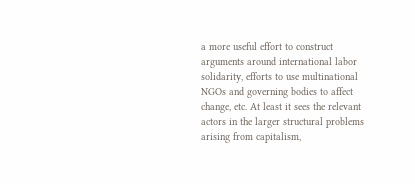a more useful effort to construct arguments around international labor solidarity, efforts to use multinational NGOs and governing bodies to affect change, etc. At least it sees the relevant actors in the larger structural problems arising from capitalism,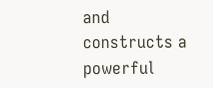and constructs a powerful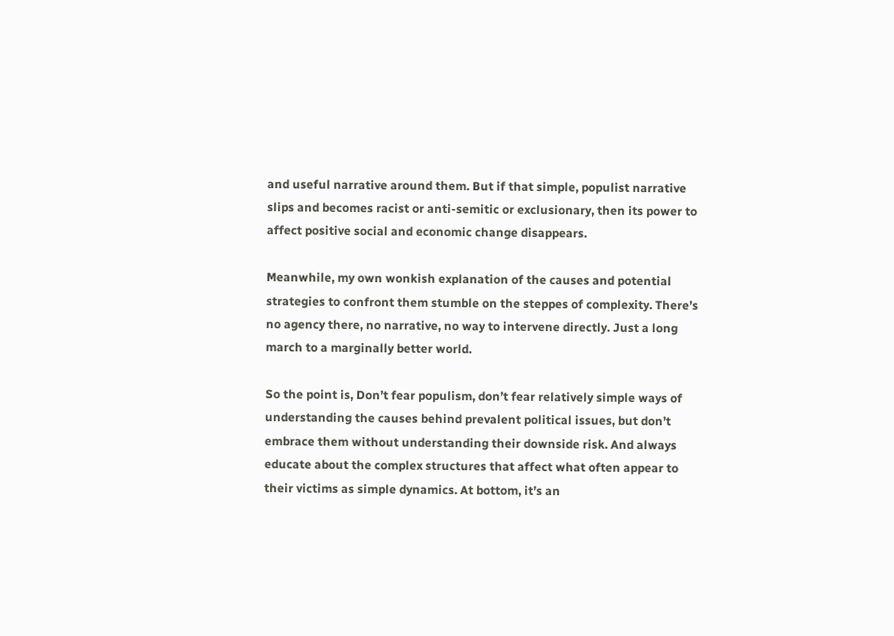and useful narrative around them. But if that simple, populist narrative slips and becomes racist or anti-semitic or exclusionary, then its power to affect positive social and economic change disappears.

Meanwhile, my own wonkish explanation of the causes and potential strategies to confront them stumble on the steppes of complexity. There’s no agency there, no narrative, no way to intervene directly. Just a long march to a marginally better world.

So the point is, Don’t fear populism, don’t fear relatively simple ways of understanding the causes behind prevalent political issues, but don’t embrace them without understanding their downside risk. And always educate about the complex structures that affect what often appear to their victims as simple dynamics. At bottom, it’s an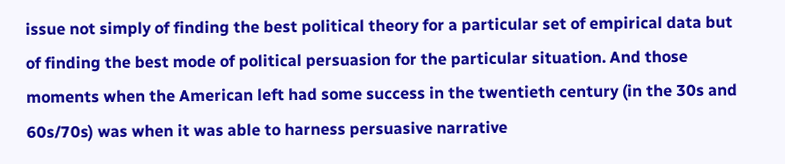issue not simply of finding the best political theory for a particular set of empirical data but of finding the best mode of political persuasion for the particular situation. And those moments when the American left had some success in the twentieth century (in the 30s and 60s/70s) was when it was able to harness persuasive narrative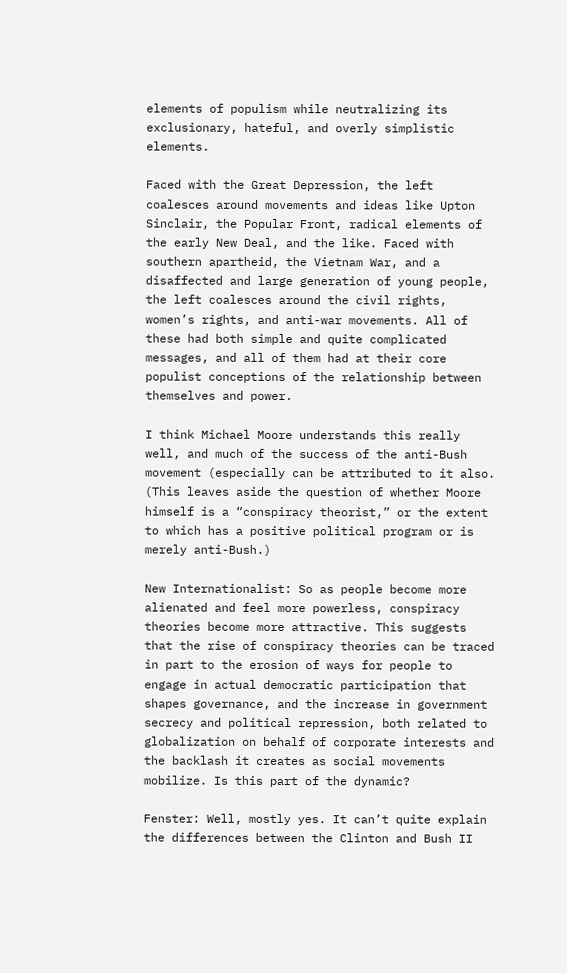elements of populism while neutralizing its exclusionary, hateful, and overly simplistic elements.

Faced with the Great Depression, the left coalesces around movements and ideas like Upton Sinclair, the Popular Front, radical elements of the early New Deal, and the like. Faced with southern apartheid, the Vietnam War, and a disaffected and large generation of young people, the left coalesces around the civil rights, women’s rights, and anti-war movements. All of these had both simple and quite complicated messages, and all of them had at their core populist conceptions of the relationship between themselves and power.

I think Michael Moore understands this really well, and much of the success of the anti-Bush movement (especially can be attributed to it also. (This leaves aside the question of whether Moore himself is a “conspiracy theorist,” or the extent to which has a positive political program or is merely anti-Bush.)

New Internationalist: So as people become more alienated and feel more powerless, conspiracy theories become more attractive. This suggests that the rise of conspiracy theories can be traced in part to the erosion of ways for people to engage in actual democratic participation that shapes governance, and the increase in government secrecy and political repression, both related to globalization on behalf of corporate interests and the backlash it creates as social movements mobilize. Is this part of the dynamic?

Fenster: Well, mostly yes. It can’t quite explain the differences between the Clinton and Bush II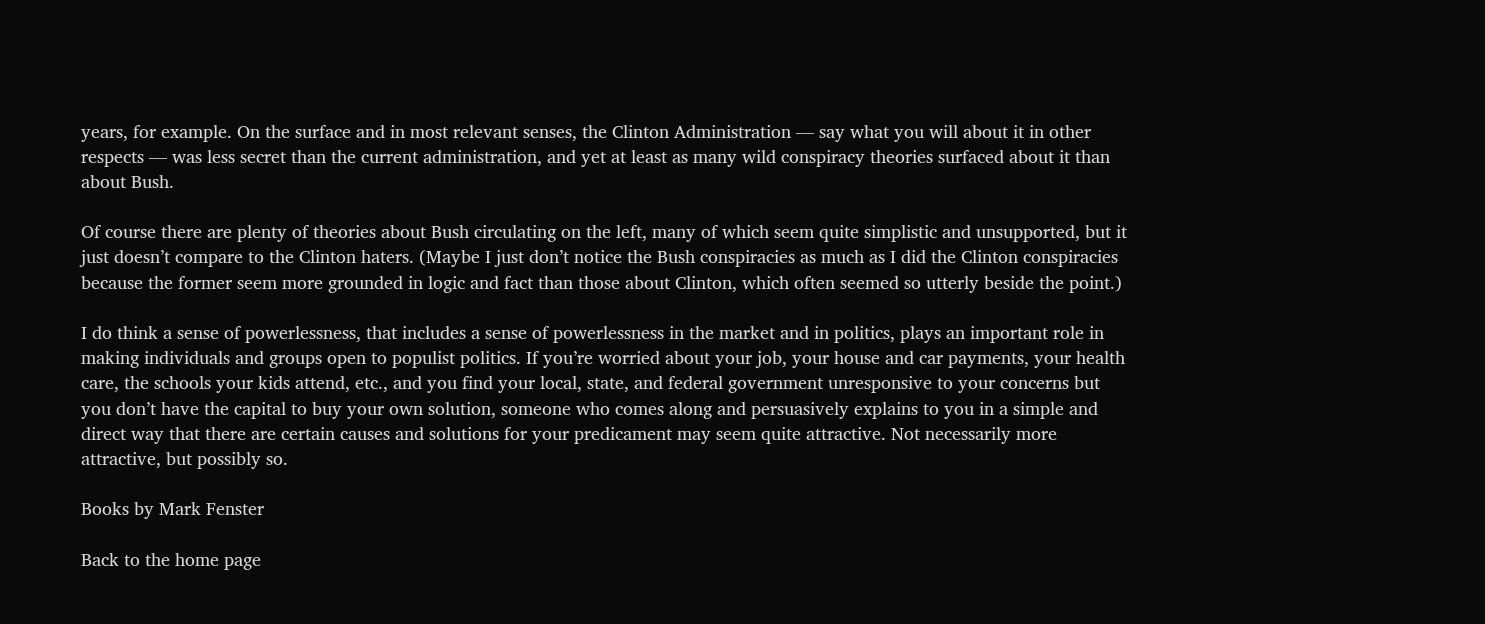years, for example. On the surface and in most relevant senses, the Clinton Administration — say what you will about it in other respects — was less secret than the current administration, and yet at least as many wild conspiracy theories surfaced about it than about Bush.

Of course there are plenty of theories about Bush circulating on the left, many of which seem quite simplistic and unsupported, but it just doesn’t compare to the Clinton haters. (Maybe I just don’t notice the Bush conspiracies as much as I did the Clinton conspiracies because the former seem more grounded in logic and fact than those about Clinton, which often seemed so utterly beside the point.)

I do think a sense of powerlessness, that includes a sense of powerlessness in the market and in politics, plays an important role in making individuals and groups open to populist politics. If you’re worried about your job, your house and car payments, your health care, the schools your kids attend, etc., and you find your local, state, and federal government unresponsive to your concerns but you don’t have the capital to buy your own solution, someone who comes along and persuasively explains to you in a simple and direct way that there are certain causes and solutions for your predicament may seem quite attractive. Not necessarily more attractive, but possibly so.

Books by Mark Fenster

Back to the home page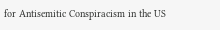for Antisemitic Conspiracism in the US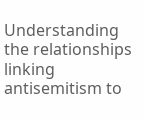Understanding the relationships
linking antisemitism to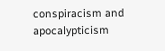conspiracism and apocalypticism